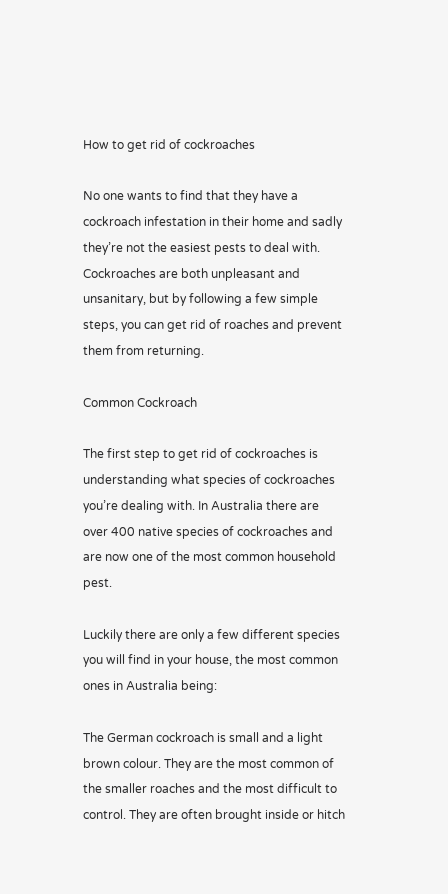How to get rid of cockroaches

No one wants to find that they have a cockroach infestation in their home and sadly they’re not the easiest pests to deal with. Cockroaches are both unpleasant and unsanitary, but by following a few simple steps, you can get rid of roaches and prevent them from returning.

Common Cockroach

The first step to get rid of cockroaches is understanding what species of cockroaches you’re dealing with. In Australia there are over 400 native species of cockroaches and are now one of the most common household pest.

Luckily there are only a few different species you will find in your house, the most common ones in Australia being:

The German cockroach is small and a light brown colour. They are the most common of the smaller roaches and the most difficult to control. They are often brought inside or hitch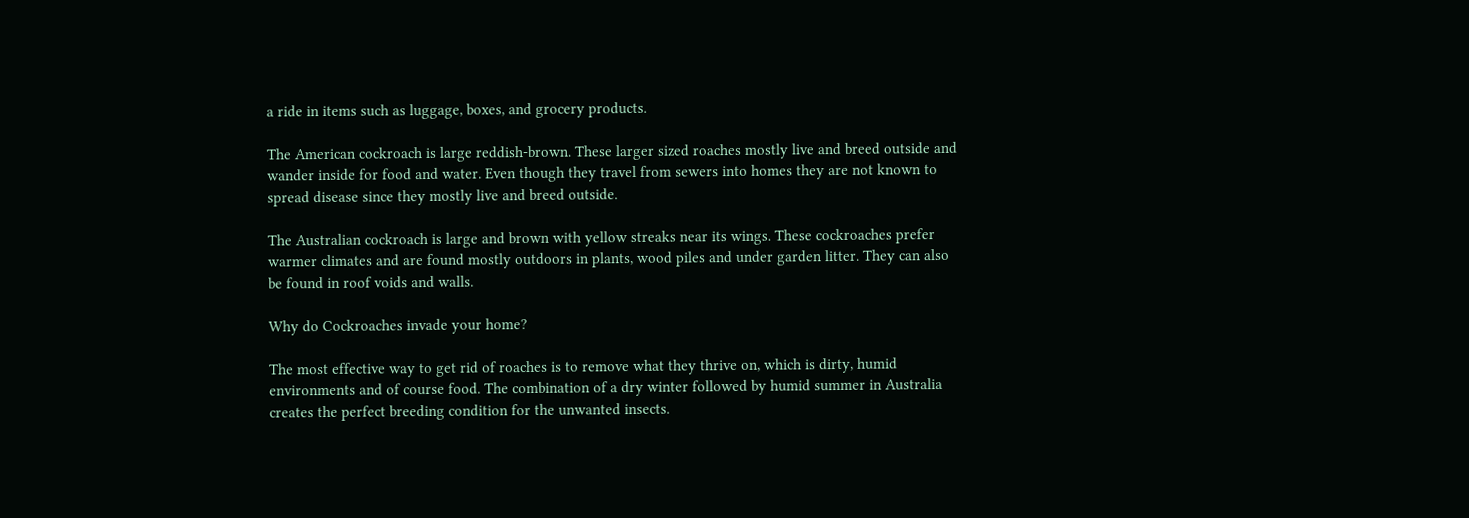a ride in items such as luggage, boxes, and grocery products.

The American cockroach is large reddish-brown. These larger sized roaches mostly live and breed outside and wander inside for food and water. Even though they travel from sewers into homes they are not known to spread disease since they mostly live and breed outside.

The Australian cockroach is large and brown with yellow streaks near its wings. These cockroaches prefer warmer climates and are found mostly outdoors in plants, wood piles and under garden litter. They can also be found in roof voids and walls.

Why do Cockroaches invade your home?

The most effective way to get rid of roaches is to remove what they thrive on, which is dirty, humid environments and of course food. The combination of a dry winter followed by humid summer in Australia creates the perfect breeding condition for the unwanted insects.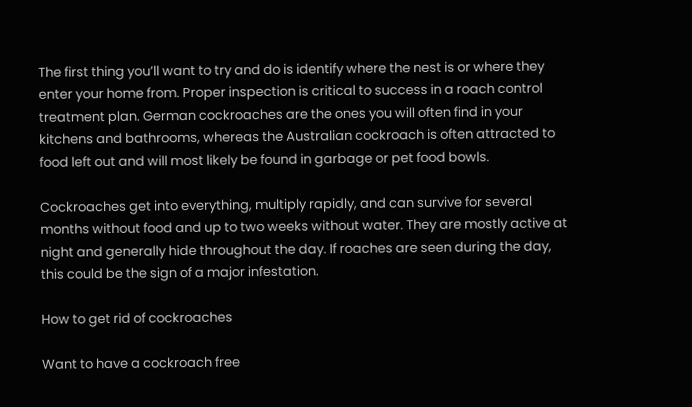The first thing you’ll want to try and do is identify where the nest is or where they enter your home from. Proper inspection is critical to success in a roach control treatment plan. German cockroaches are the ones you will often find in your kitchens and bathrooms, whereas the Australian cockroach is often attracted to food left out and will most likely be found in garbage or pet food bowls.

Cockroaches get into everything, multiply rapidly, and can survive for several months without food and up to two weeks without water. They are mostly active at night and generally hide throughout the day. If roaches are seen during the day, this could be the sign of a major infestation.

How to get rid of cockroaches

Want to have a cockroach free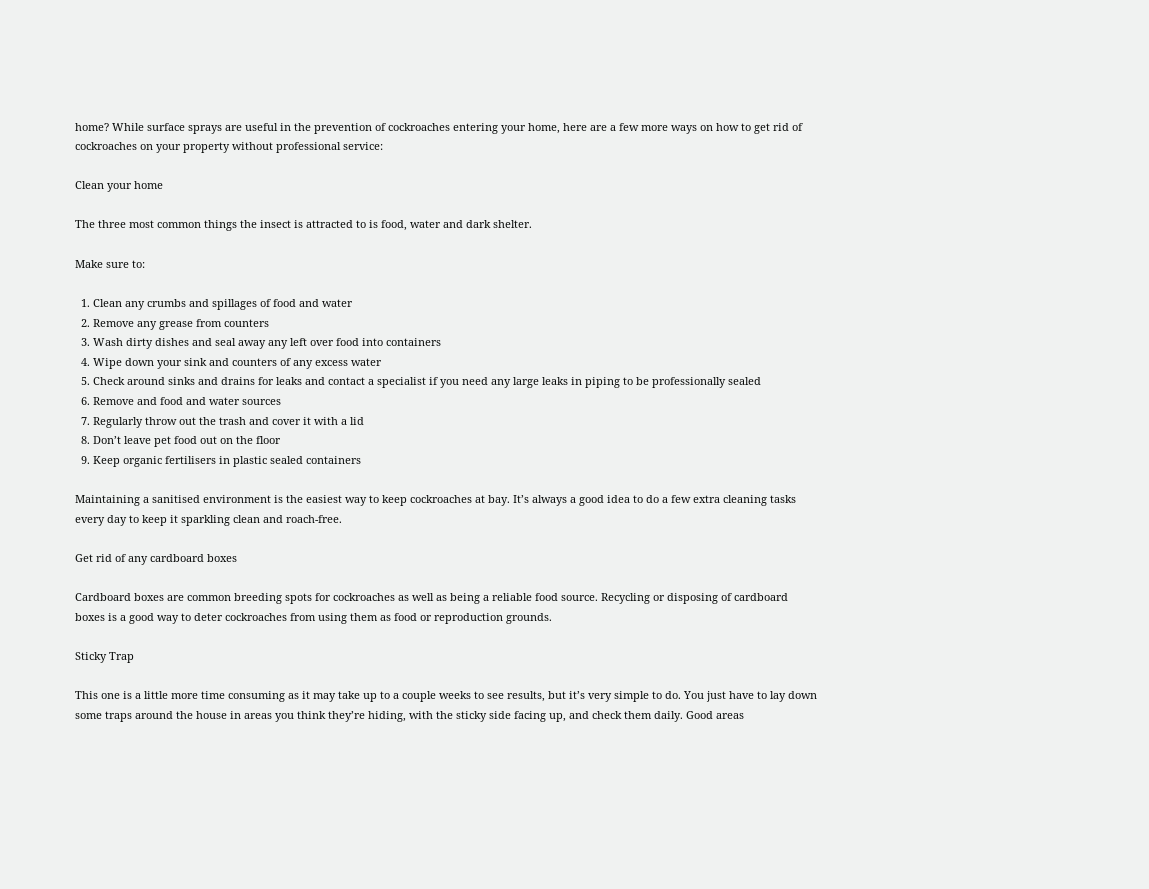home? While surface sprays are useful in the prevention of cockroaches entering your home, here are a few more ways on how to get rid of cockroaches on your property without professional service:

Clean your home

The three most common things the insect is attracted to is food, water and dark shelter.

Make sure to:

  1. Clean any crumbs and spillages of food and water
  2. Remove any grease from counters
  3. Wash dirty dishes and seal away any left over food into containers
  4. Wipe down your sink and counters of any excess water
  5. Check around sinks and drains for leaks and contact a specialist if you need any large leaks in piping to be professionally sealed
  6. Remove and food and water sources
  7. Regularly throw out the trash and cover it with a lid
  8. Don’t leave pet food out on the floor
  9. Keep organic fertilisers in plastic sealed containers

Maintaining a sanitised environment is the easiest way to keep cockroaches at bay. It’s always a good idea to do a few extra cleaning tasks every day to keep it sparkling clean and roach-free.

Get rid of any cardboard boxes

Cardboard boxes are common breeding spots for cockroaches as well as being a reliable food source. Recycling or disposing of cardboard boxes is a good way to deter cockroaches from using them as food or reproduction grounds.

Sticky Trap

This one is a little more time consuming as it may take up to a couple weeks to see results, but it’s very simple to do. You just have to lay down some traps around the house in areas you think they’re hiding, with the sticky side facing up, and check them daily. Good areas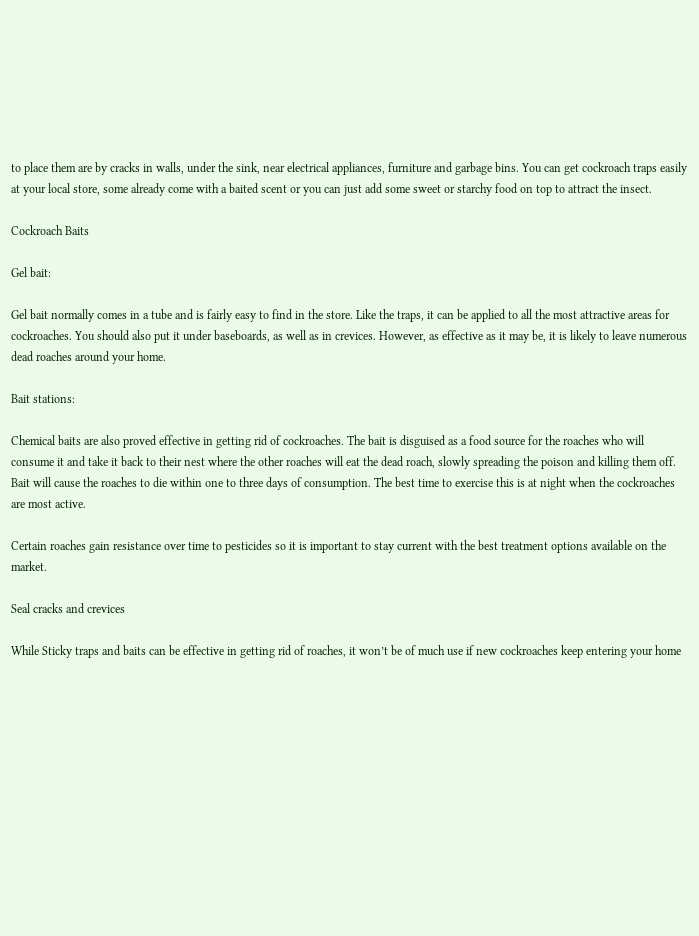to place them are by cracks in walls, under the sink, near electrical appliances, furniture and garbage bins. You can get cockroach traps easily at your local store, some already come with a baited scent or you can just add some sweet or starchy food on top to attract the insect.

Cockroach Baits

Gel bait:

Gel bait normally comes in a tube and is fairly easy to find in the store. Like the traps, it can be applied to all the most attractive areas for cockroaches. You should also put it under baseboards, as well as in crevices. However, as effective as it may be, it is likely to leave numerous dead roaches around your home.

Bait stations:

Chemical baits are also proved effective in getting rid of cockroaches. The bait is disguised as a food source for the roaches who will consume it and take it back to their nest where the other roaches will eat the dead roach, slowly spreading the poison and killing them off. Bait will cause the roaches to die within one to three days of consumption. The best time to exercise this is at night when the cockroaches are most active.

Certain roaches gain resistance over time to pesticides so it is important to stay current with the best treatment options available on the market.

Seal cracks and crevices

While Sticky traps and baits can be effective in getting rid of roaches, it won’t be of much use if new cockroaches keep entering your home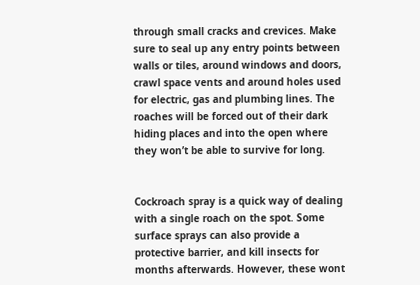through small cracks and crevices. Make sure to seal up any entry points between walls or tiles, around windows and doors, crawl space vents and around holes used for electric, gas and plumbing lines. The roaches will be forced out of their dark hiding places and into the open where they won’t be able to survive for long.


Cockroach spray is a quick way of dealing with a single roach on the spot. Some surface sprays can also provide a protective barrier, and kill insects for months afterwards. However, these wont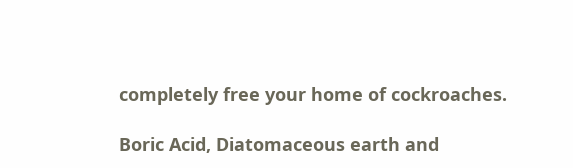completely free your home of cockroaches.

Boric Acid, Diatomaceous earth and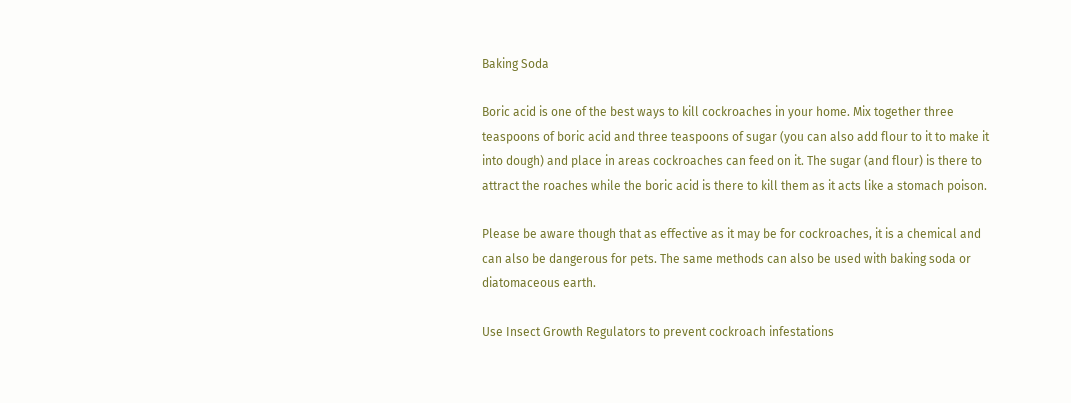Baking Soda

Boric acid is one of the best ways to kill cockroaches in your home. Mix together three teaspoons of boric acid and three teaspoons of sugar (you can also add flour to it to make it into dough) and place in areas cockroaches can feed on it. The sugar (and flour) is there to attract the roaches while the boric acid is there to kill them as it acts like a stomach poison.

Please be aware though that as effective as it may be for cockroaches, it is a chemical and can also be dangerous for pets. The same methods can also be used with baking soda or diatomaceous earth.

Use Insect Growth Regulators to prevent cockroach infestations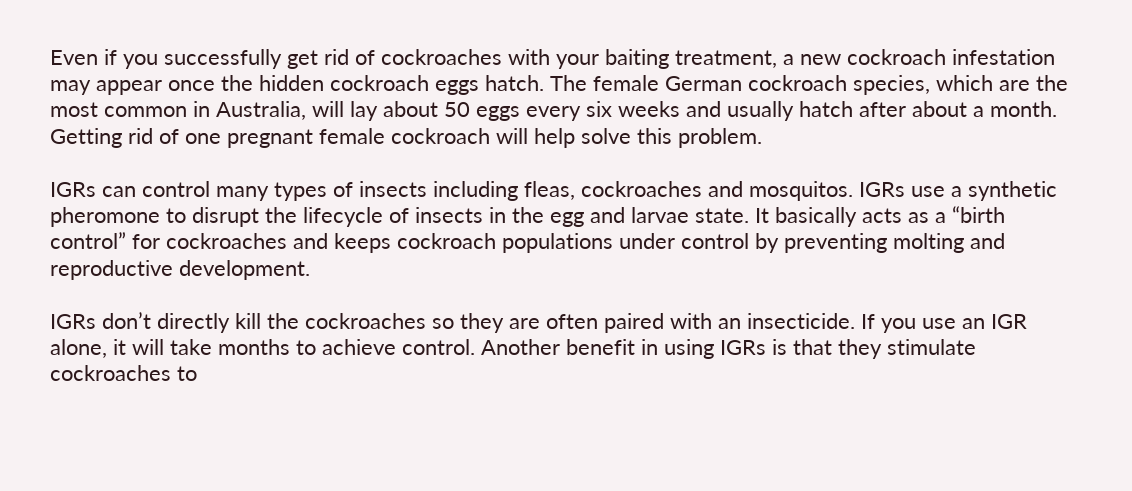Even if you successfully get rid of cockroaches with your baiting treatment, a new cockroach infestation may appear once the hidden cockroach eggs hatch. The female German cockroach species, which are the most common in Australia, will lay about 50 eggs every six weeks and usually hatch after about a month. Getting rid of one pregnant female cockroach will help solve this problem.

IGRs can control many types of insects including fleas, cockroaches and mosquitos. IGRs use a synthetic pheromone to disrupt the lifecycle of insects in the egg and larvae state. It basically acts as a “birth control” for cockroaches and keeps cockroach populations under control by preventing molting and reproductive development.

IGRs don’t directly kill the cockroaches so they are often paired with an insecticide. If you use an IGR alone, it will take months to achieve control. Another benefit in using IGRs is that they stimulate cockroaches to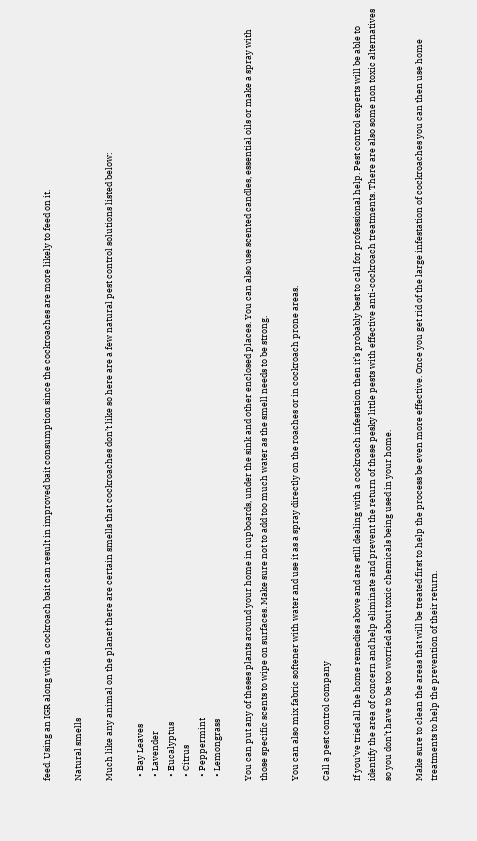feed. Using an IGR along with a cockroach bait can result in improved bait consumption since the cockroaches are more likely to feed on it.

Natural smells

Much like any animal on the planet there are certain smells that cockroaches don’t like so here are a few natural pest control solutions listed below:

  • Bay Leaves
  • Lavender
  • Eucalyptus
  • Citrus
  • Peppermint
  • Lemongrass

You can put any of theses plants around your home in cupboards, under the sink and other enclosed places. You can also use scented candles, essential oils or make a spray with those specific scents to wipe on surfaces. Make sure not to add too much water as the smell needs to be strong.

You can also mix fabric softener with water and use it as a spray directly on the roaches or in cockroach prone areas.

Call a pest control company

If you’ve tried all the home remedies above and are still dealing with a cockroach infestation then it’s probably best to call for professional help. Pest control experts will be able to identify the area of concern and help eliminate and prevent the return of these pesky little pests with effective anti-cockroach treatments. There are also some non toxic alternatives so you don’t have to be too worried about toxic chemicals being used in your home.

Make sure to clean the areas that will be treated first to help the process be even more effective. Once you get rid of the large infestation of cockroaches you can then use home treatments to help the prevention of their return.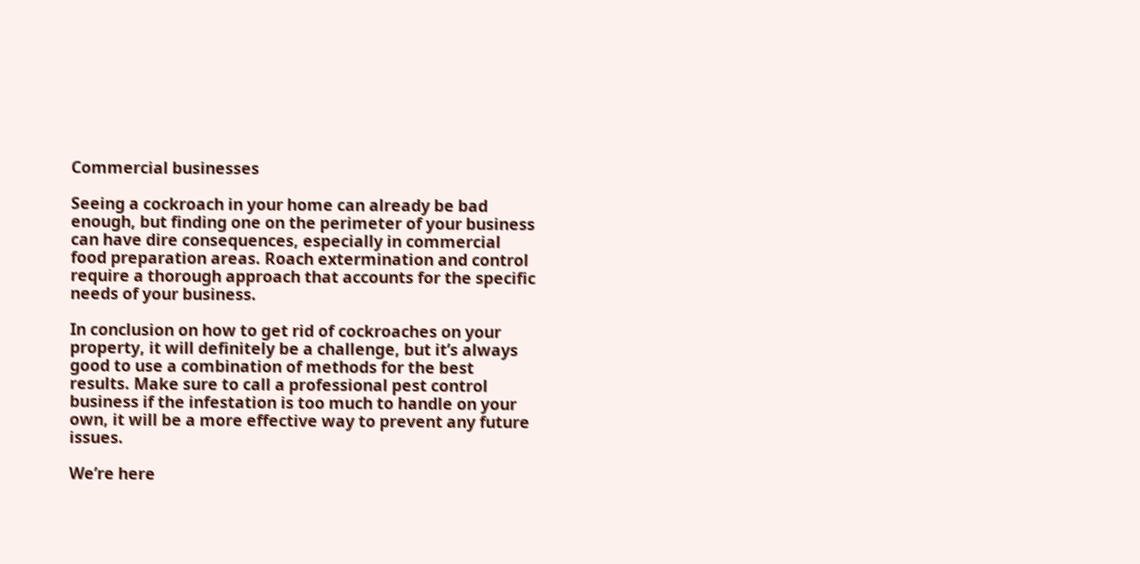Commercial businesses

Seeing a cockroach in your home can already be bad enough, but finding one on the perimeter of your business can have dire consequences, especially in commercial food preparation areas. Roach extermination and control require a thorough approach that accounts for the specific needs of your business.

In conclusion on how to get rid of cockroaches on your property, it will definitely be a challenge, but it’s always good to use a combination of methods for the best results. Make sure to call a professional pest control business if the infestation is too much to handle on your own, it will be a more effective way to prevent any future issues.

We’re here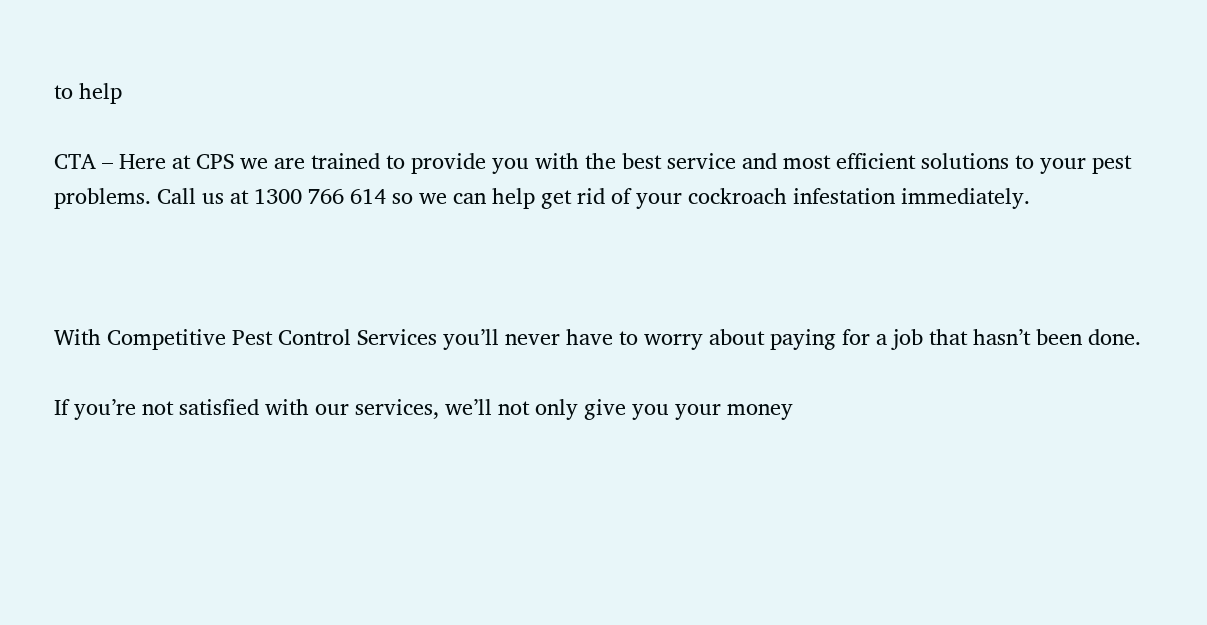to help

CTA – Here at CPS we are trained to provide you with the best service and most efficient solutions to your pest problems. Call us at 1300 766 614 so we can help get rid of your cockroach infestation immediately.



With Competitive Pest Control Services you’ll never have to worry about paying for a job that hasn’t been done.

If you’re not satisfied with our services, we’ll not only give you your money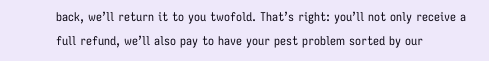back, we’ll return it to you twofold. That’s right: you’ll not only receive a full refund, we’ll also pay to have your pest problem sorted by our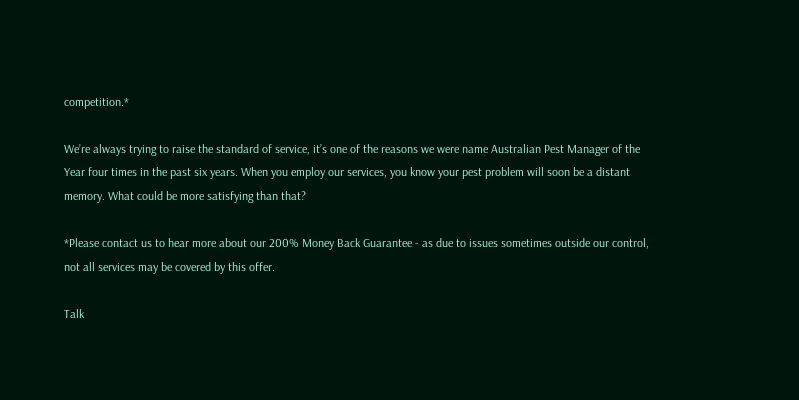competition.*

We’re always trying to raise the standard of service, it’s one of the reasons we were name Australian Pest Manager of the Year four times in the past six years. When you employ our services, you know your pest problem will soon be a distant memory. What could be more satisfying than that?

*Please contact us to hear more about our 200% Money Back Guarantee - as due to issues sometimes outside our control, not all services may be covered by this offer.

Talk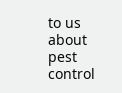to us about pest control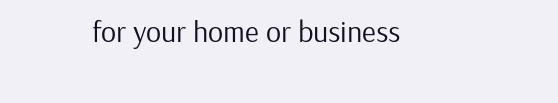for your home or business